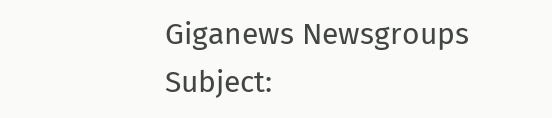Giganews Newsgroups
Subject: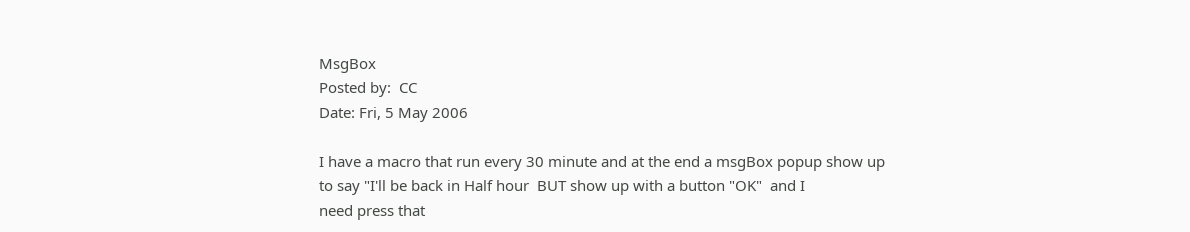MsgBox
Posted by:  CC
Date: Fri, 5 May 2006

I have a macro that run every 30 minute and at the end a msgBox popup show up
to say "I'll be back in Half hour  BUT show up with a button "OK"  and I
need press that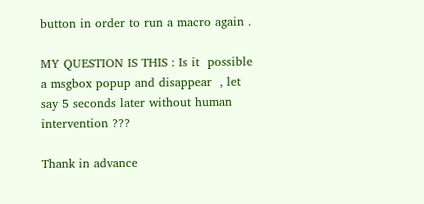button in order to run a macro again .

MY QUESTION IS THIS : Is it  possible a msgbox popup and disappear  , let
say 5 seconds later without human intervention ???

Thank in advance